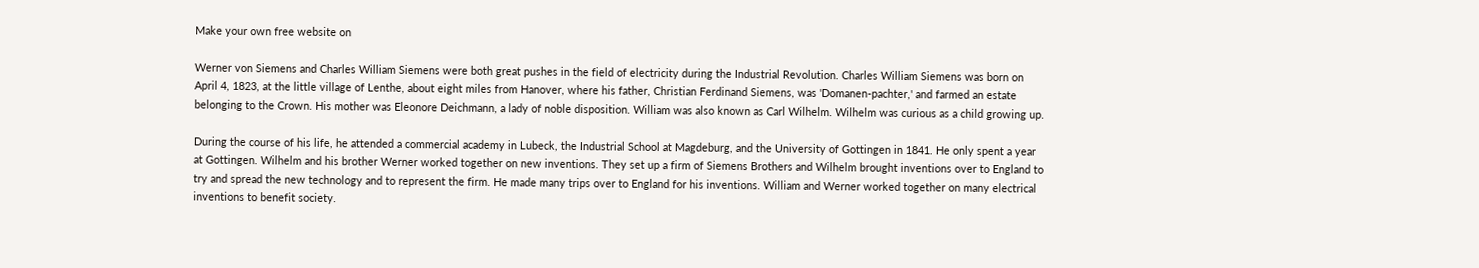Make your own free website on

Werner von Siemens and Charles William Siemens were both great pushes in the field of electricity during the Industrial Revolution. Charles William Siemens was born on April 4, 1823, at the little village of Lenthe, about eight miles from Hanover, where his father, Christian Ferdinand Siemens, was 'Domanen-pachter,' and farmed an estate belonging to the Crown. His mother was Eleonore Deichmann, a lady of noble disposition. William was also known as Carl Wilhelm. Wilhelm was curious as a child growing up.

During the course of his life, he attended a commercial academy in Lubeck, the Industrial School at Magdeburg, and the University of Gottingen in 1841. He only spent a year at Gottingen. Wilhelm and his brother Werner worked together on new inventions. They set up a firm of Siemens Brothers and Wilhelm brought inventions over to England to try and spread the new technology and to represent the firm. He made many trips over to England for his inventions. William and Werner worked together on many electrical inventions to benefit society.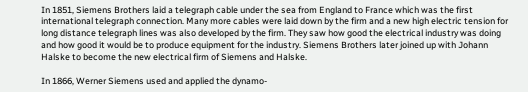In 1851, Siemens Brothers laid a telegraph cable under the sea from England to France which was the first international telegraph connection. Many more cables were laid down by the firm and a new high electric tension for long distance telegraph lines was also developed by the firm. They saw how good the electrical industry was doing and how good it would be to produce equipment for the industry. Siemens Brothers later joined up with Johann Halske to become the new electrical firm of Siemens and Halske.

In 1866, Werner Siemens used and applied the dynamo-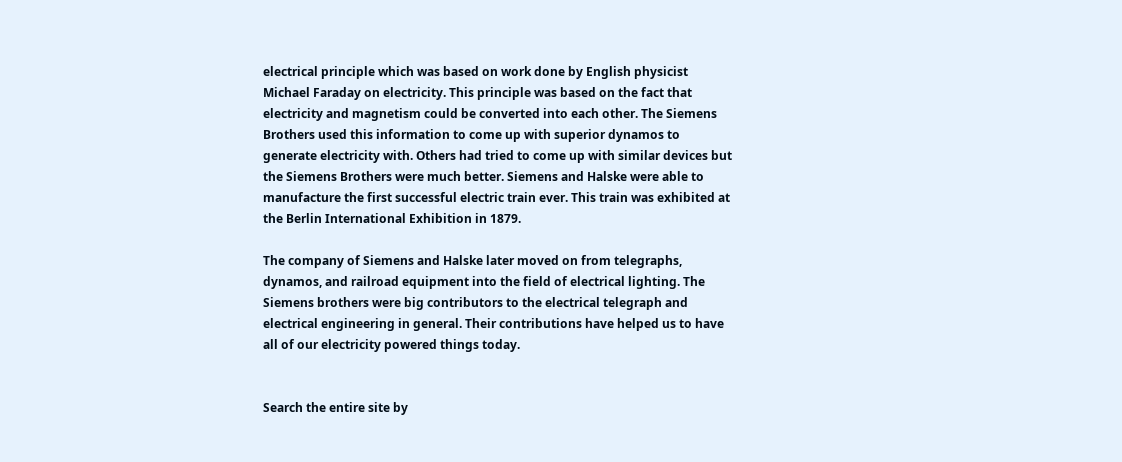electrical principle which was based on work done by English physicist Michael Faraday on electricity. This principle was based on the fact that electricity and magnetism could be converted into each other. The Siemens Brothers used this information to come up with superior dynamos to generate electricity with. Others had tried to come up with similar devices but the Siemens Brothers were much better. Siemens and Halske were able to manufacture the first successful electric train ever. This train was exhibited at the Berlin International Exhibition in 1879.

The company of Siemens and Halske later moved on from telegraphs, dynamos, and railroad equipment into the field of electrical lighting. The Siemens brothers were big contributors to the electrical telegraph and electrical engineering in general. Their contributions have helped us to have all of our electricity powered things today.


Search the entire site by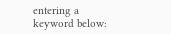entering a keyword below: